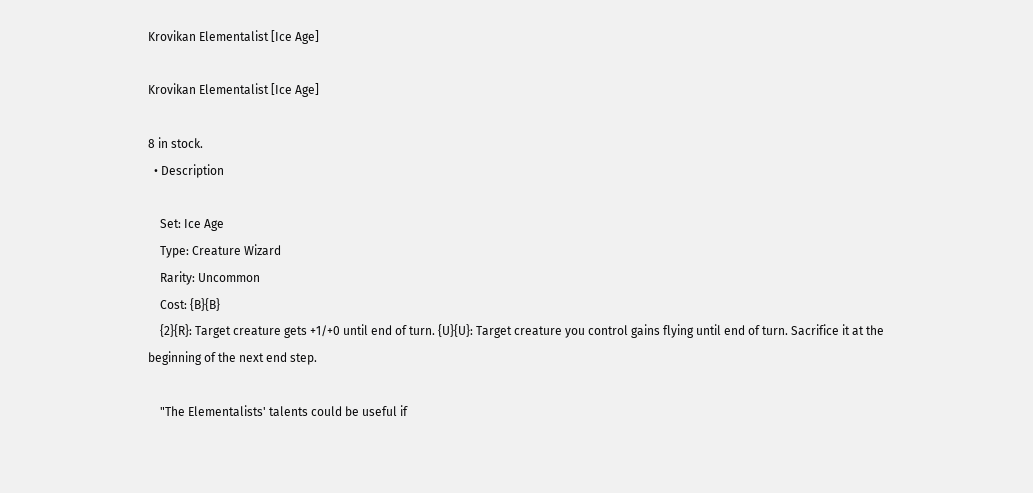Krovikan Elementalist [Ice Age]

Krovikan Elementalist [Ice Age]

8 in stock.
  • Description

    Set: Ice Age
    Type: Creature Wizard
    Rarity: Uncommon
    Cost: {B}{B}
    {2}{R}: Target creature gets +1/+0 until end of turn. {U}{U}: Target creature you control gains flying until end of turn. Sacrifice it at the beginning of the next end step.

    "The Elementalists' talents could be useful if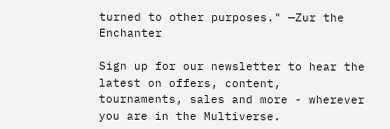turned to other purposes." —Zur the Enchanter

Sign up for our newsletter to hear the latest on offers, content, tournaments, sales and more - wherever you are in the Multiverse.